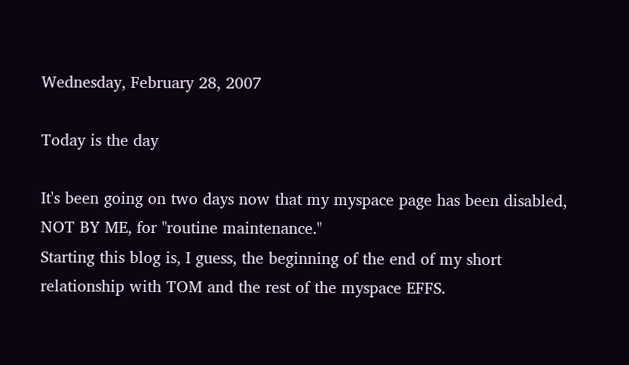Wednesday, February 28, 2007

Today is the day

It's been going on two days now that my myspace page has been disabled, NOT BY ME, for "routine maintenance."
Starting this blog is, I guess, the beginning of the end of my short relationship with TOM and the rest of the myspace EFFS.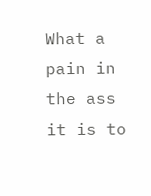What a pain in the ass it is to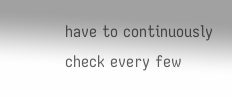have to continuously check every few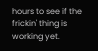hours to see if the frickin' thing is working yet.